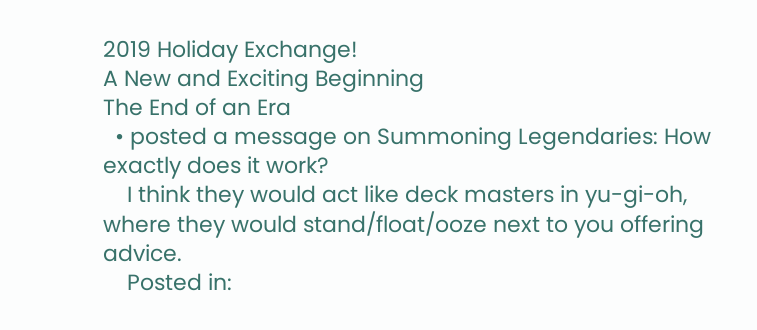2019 Holiday Exchange!
A New and Exciting Beginning
The End of an Era
  • posted a message on Summoning Legendaries: How exactly does it work?
    I think they would act like deck masters in yu-gi-oh, where they would stand/float/ooze next to you offering advice.
    Posted in: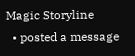Magic Storyline
  • posted a message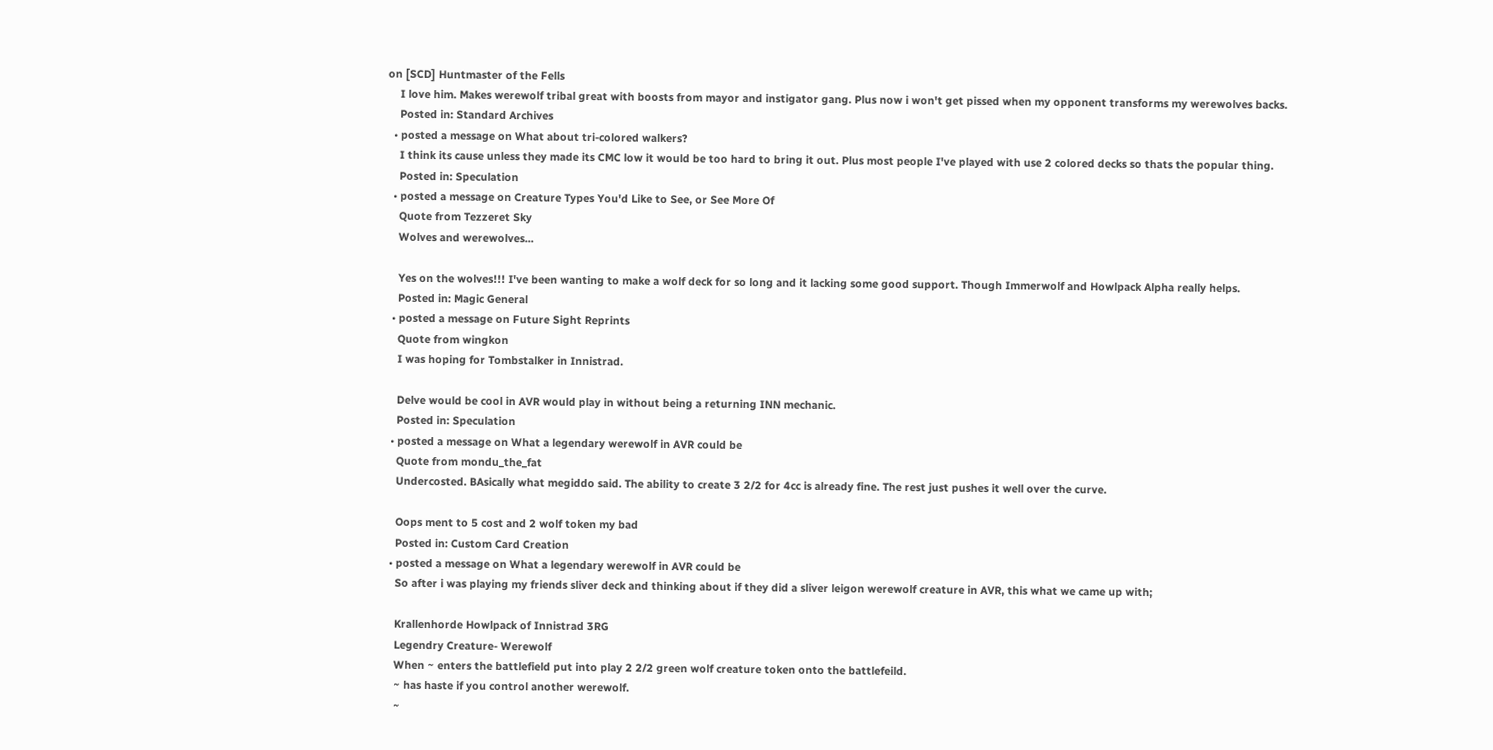on [SCD] Huntmaster of the Fells
    I love him. Makes werewolf tribal great with boosts from mayor and instigator gang. Plus now i won't get pissed when my opponent transforms my werewolves backs.
    Posted in: Standard Archives
  • posted a message on What about tri-colored walkers?
    I think its cause unless they made its CMC low it would be too hard to bring it out. Plus most people I've played with use 2 colored decks so thats the popular thing.
    Posted in: Speculation
  • posted a message on Creature Types You'd Like to See, or See More Of
    Quote from Tezzeret Sky
    Wolves and werewolves...

    Yes on the wolves!!! I've been wanting to make a wolf deck for so long and it lacking some good support. Though Immerwolf and Howlpack Alpha really helps.
    Posted in: Magic General
  • posted a message on Future Sight Reprints
    Quote from wingkon
    I was hoping for Tombstalker in Innistrad.

    Delve would be cool in AVR would play in without being a returning INN mechanic.
    Posted in: Speculation
  • posted a message on What a legendary werewolf in AVR could be
    Quote from mondu_the_fat
    Undercosted. BAsically what megiddo said. The ability to create 3 2/2 for 4cc is already fine. The rest just pushes it well over the curve.

    Oops ment to 5 cost and 2 wolf token my bad
    Posted in: Custom Card Creation
  • posted a message on What a legendary werewolf in AVR could be
    So after i was playing my friends sliver deck and thinking about if they did a sliver leigon werewolf creature in AVR, this what we came up with;

    Krallenhorde Howlpack of Innistrad 3RG
    Legendry Creature- Werewolf
    When ~ enters the battlefield put into play 2 2/2 green wolf creature token onto the battlefeild.
    ~ has haste if you control another werewolf.
    ~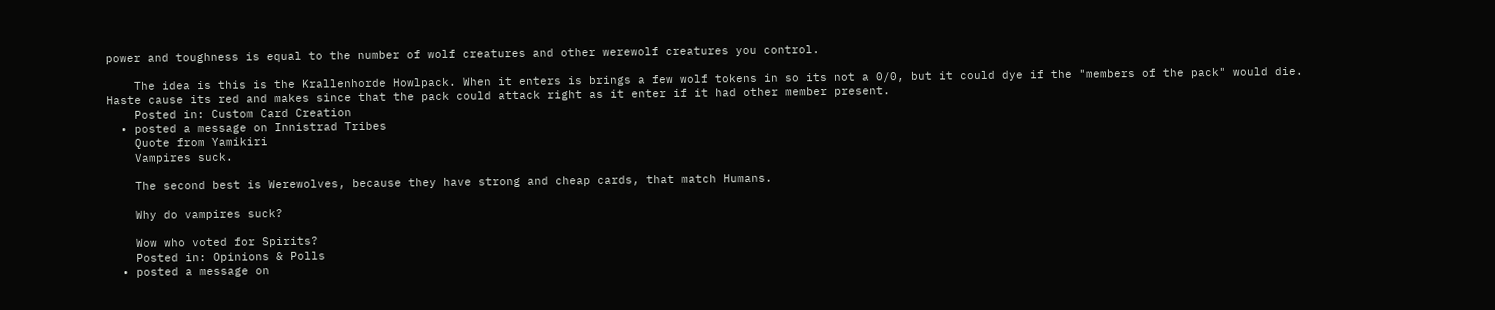power and toughness is equal to the number of wolf creatures and other werewolf creatures you control.

    The idea is this is the Krallenhorde Howlpack. When it enters is brings a few wolf tokens in so its not a 0/0, but it could dye if the "members of the pack" would die. Haste cause its red and makes since that the pack could attack right as it enter if it had other member present.
    Posted in: Custom Card Creation
  • posted a message on Innistrad Tribes
    Quote from Yamikiri
    Vampires suck.

    The second best is Werewolves, because they have strong and cheap cards, that match Humans.

    Why do vampires suck?

    Wow who voted for Spirits?
    Posted in: Opinions & Polls
  • posted a message on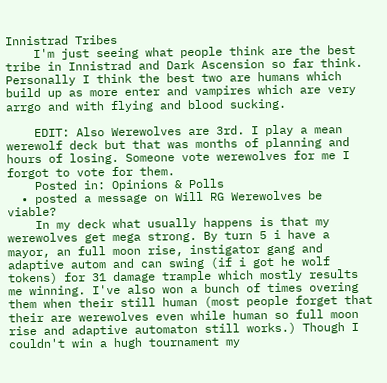Innistrad Tribes
    I'm just seeing what people think are the best tribe in Innistrad and Dark Ascension so far think. Personally I think the best two are humans which build up as more enter and vampires which are very arrgo and with flying and blood sucking.

    EDIT: Also Werewolves are 3rd. I play a mean werewolf deck but that was months of planning and hours of losing. Someone vote werewolves for me I forgot to vote for them.
    Posted in: Opinions & Polls
  • posted a message on Will RG Werewolves be viable?
    In my deck what usually happens is that my werewolves get mega strong. By turn 5 i have a mayor, an full moon rise, instigator gang and adaptive autom and can swing (if i got he wolf tokens) for 31 damage trample which mostly results me winning. I've also won a bunch of times overing them when their still human (most people forget that their are werewolves even while human so full moon rise and adaptive automaton still works.) Though I couldn't win a hugh tournament my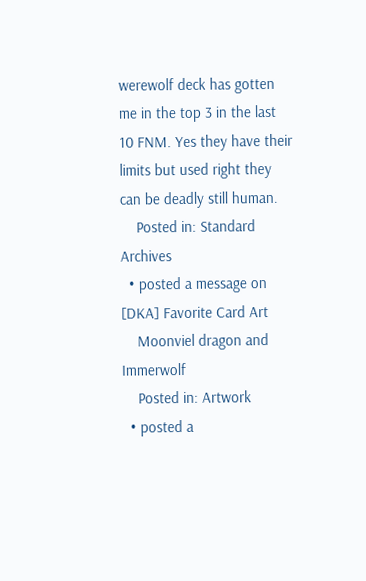werewolf deck has gotten me in the top 3 in the last 10 FNM. Yes they have their limits but used right they can be deadly still human.
    Posted in: Standard Archives
  • posted a message on [DKA] Favorite Card Art
    Moonviel dragon and Immerwolf
    Posted in: Artwork
  • posted a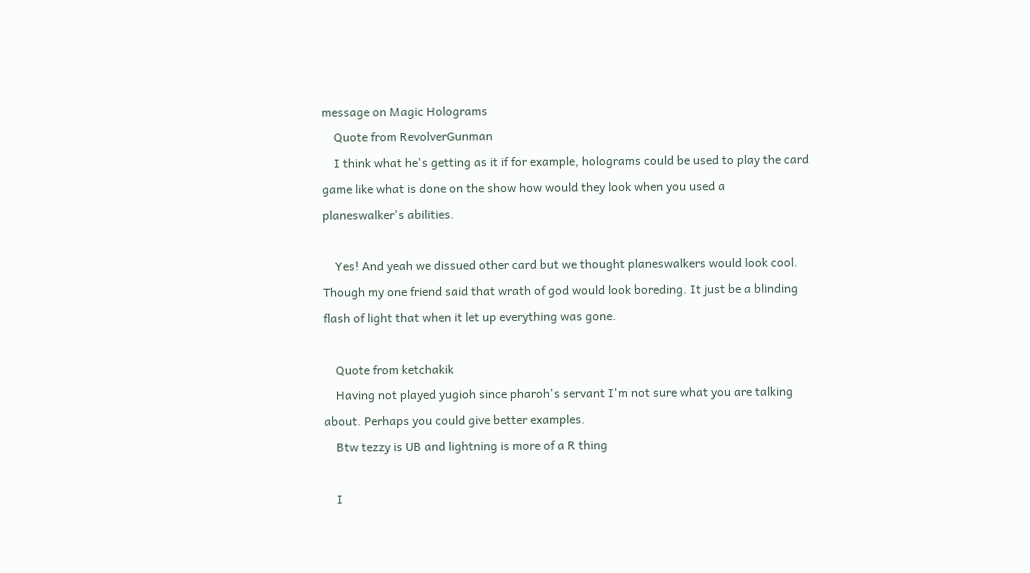message on Magic Holograms
    Quote from RevolverGunman
    I think what he's getting as it if for example, holograms could be used to play the card game like what is done on the show how would they look when you used a planeswalker's abilities.

    Yes! And yeah we dissued other card but we thought planeswalkers would look cool. Though my one friend said that wrath of god would look boreding. It just be a blinding flash of light that when it let up everything was gone.

    Quote from ketchakik
    Having not played yugioh since pharoh's servant I'm not sure what you are talking about. Perhaps you could give better examples.
    Btw tezzy is UB and lightning is more of a R thing

    I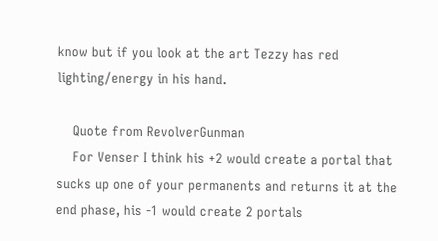know but if you look at the art Tezzy has red lighting/energy in his hand.

    Quote from RevolverGunman
    For Venser I think his +2 would create a portal that sucks up one of your permanents and returns it at the end phase, his -1 would create 2 portals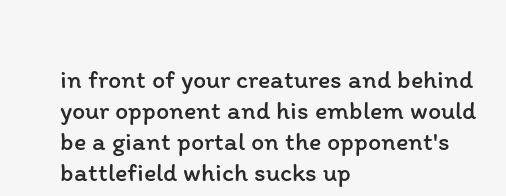in front of your creatures and behind your opponent and his emblem would be a giant portal on the opponent's battlefield which sucks up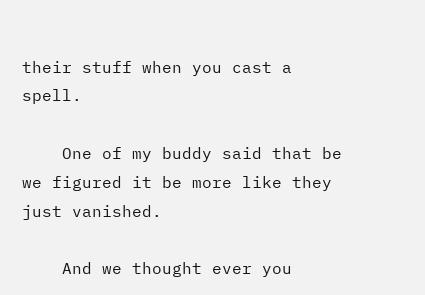their stuff when you cast a spell.

    One of my buddy said that be we figured it be more like they just vanished.

    And we thought ever you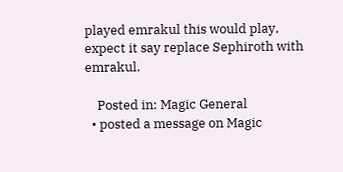played emrakul this would play, expect it say replace Sephiroth with emrakul.

    Posted in: Magic General
  • posted a message on Magic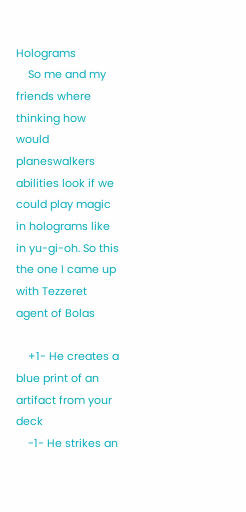Holograms
    So me and my friends where thinking how would planeswalkers abilities look if we could play magic in holograms like in yu-gi-oh. So this the one I came up with Tezzeret agent of Bolas

    +1- He creates a blue print of an artifact from your deck
    -1- He strikes an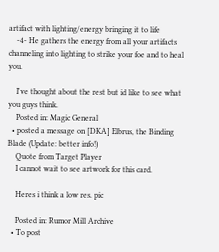artifact with lighting/energy bringing it to life
    -4- He gathers the energy from all your artifacts channeling into lighting to strike your foe and to heal you.

    I've thought about the rest but id like to see what you guys think.
    Posted in: Magic General
  • posted a message on [DKA] Elbrus, the Binding Blade (Update: better info!)
    Quote from Target Player
    I cannot wait to see artwork for this card.

    Heres i think a low res. pic

    Posted in: Rumor Mill Archive
  • To post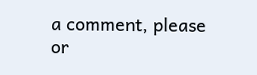a comment, please or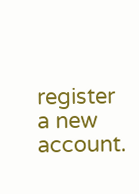register a new account.